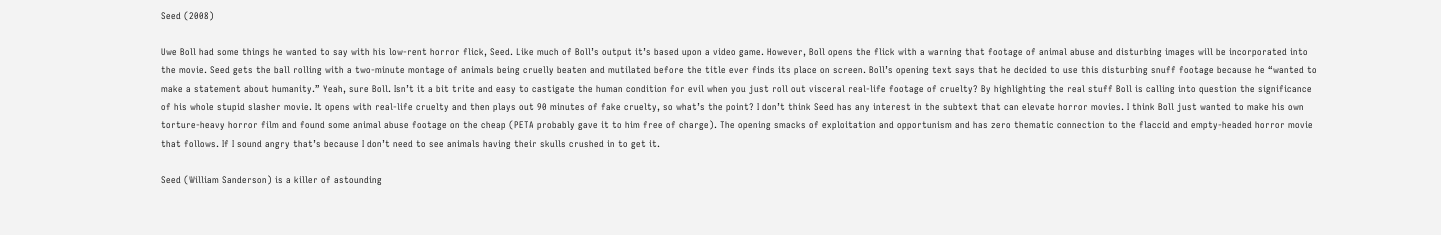Seed (2008)

Uwe Boll had some things he wanted to say with his low-rent horror flick, Seed. Like much of Boll’s output it’s based upon a video game. However, Boll opens the flick with a warning that footage of animal abuse and disturbing images will be incorporated into the movie. Seed gets the ball rolling with a two-minute montage of animals being cruelly beaten and mutilated before the title ever finds its place on screen. Boll’s opening text says that he decided to use this disturbing snuff footage because he “wanted to make a statement about humanity.” Yeah, sure Boll. Isn’t it a bit trite and easy to castigate the human condition for evil when you just roll out visceral real-life footage of cruelty? By highlighting the real stuff Boll is calling into question the significance of his whole stupid slasher movie. It opens with real-life cruelty and then plays out 90 minutes of fake cruelty, so what’s the point? I don’t think Seed has any interest in the subtext that can elevate horror movies. I think Boll just wanted to make his own torture-heavy horror film and found some animal abuse footage on the cheap (PETA probably gave it to him free of charge). The opening smacks of exploitation and opportunism and has zero thematic connection to the flaccid and empty-headed horror movie that follows. If I sound angry that’s because I don’t need to see animals having their skulls crushed in to get it.

Seed (William Sanderson) is a killer of astounding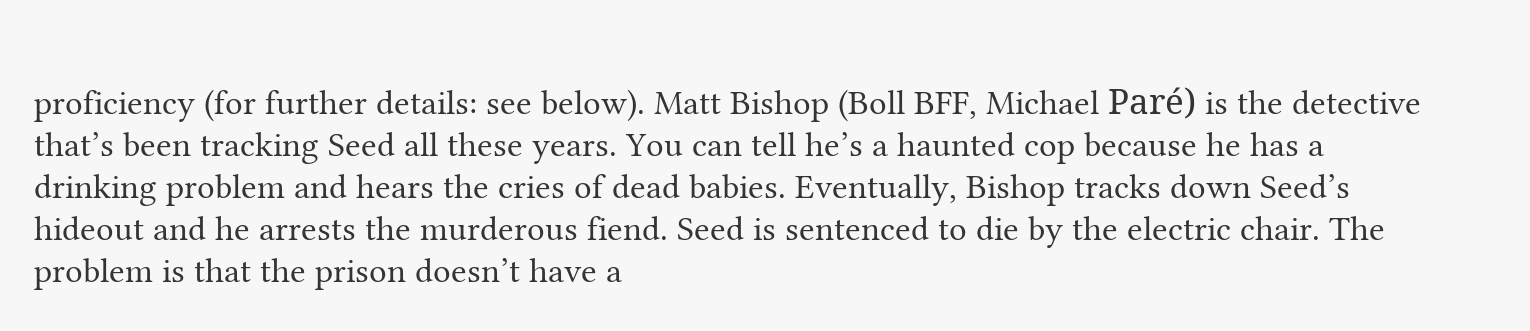proficiency (for further details: see below). Matt Bishop (Boll BFF, Michael Paré) is the detective that’s been tracking Seed all these years. You can tell he’s a haunted cop because he has a drinking problem and hears the cries of dead babies. Eventually, Bishop tracks down Seed’s hideout and he arrests the murderous fiend. Seed is sentenced to die by the electric chair. The problem is that the prison doesn’t have a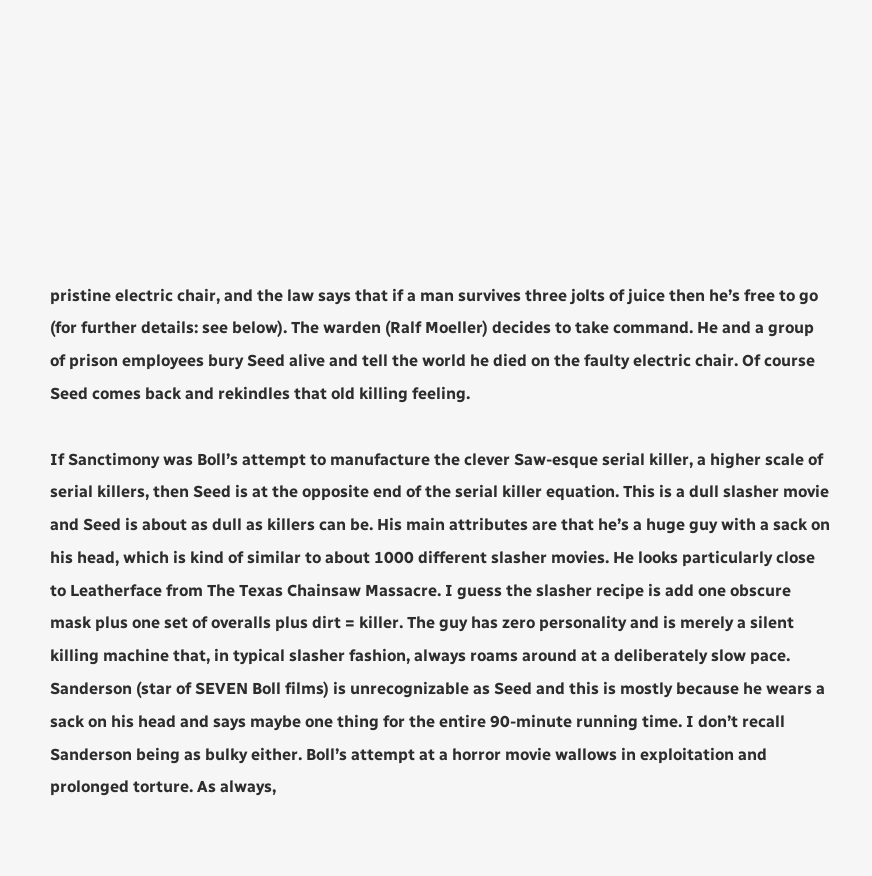pristine electric chair, and the law says that if a man survives three jolts of juice then he’s free to go (for further details: see below). The warden (Ralf Moeller) decides to take command. He and a group of prison employees bury Seed alive and tell the world he died on the faulty electric chair. Of course Seed comes back and rekindles that old killing feeling.

If Sanctimony was Boll’s attempt to manufacture the clever Saw-esque serial killer, a higher scale of serial killers, then Seed is at the opposite end of the serial killer equation. This is a dull slasher movie and Seed is about as dull as killers can be. His main attributes are that he’s a huge guy with a sack on his head, which is kind of similar to about 1000 different slasher movies. He looks particularly close to Leatherface from The Texas Chainsaw Massacre. I guess the slasher recipe is add one obscure mask plus one set of overalls plus dirt = killer. The guy has zero personality and is merely a silent killing machine that, in typical slasher fashion, always roams around at a deliberately slow pace. Sanderson (star of SEVEN Boll films) is unrecognizable as Seed and this is mostly because he wears a sack on his head and says maybe one thing for the entire 90-minute running time. I don’t recall Sanderson being as bulky either. Boll’s attempt at a horror movie wallows in exploitation and prolonged torture. As always,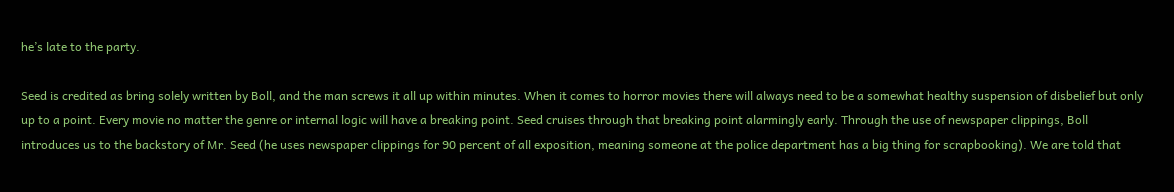he’s late to the party.

Seed is credited as bring solely written by Boll, and the man screws it all up within minutes. When it comes to horror movies there will always need to be a somewhat healthy suspension of disbelief but only up to a point. Every movie no matter the genre or internal logic will have a breaking point. Seed cruises through that breaking point alarmingly early. Through the use of newspaper clippings, Boll introduces us to the backstory of Mr. Seed (he uses newspaper clippings for 90 percent of all exposition, meaning someone at the police department has a big thing for scrapbooking). We are told that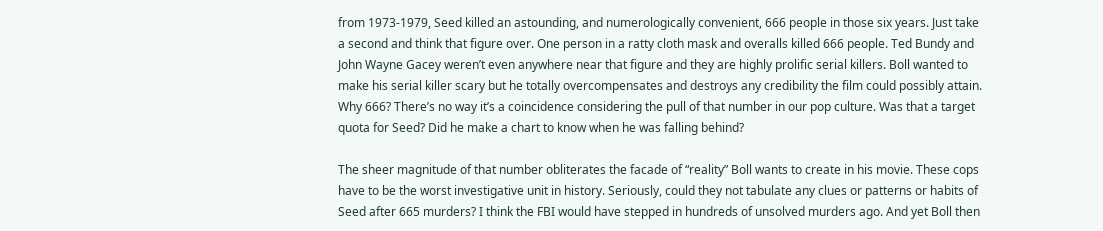from 1973-1979, Seed killed an astounding, and numerologically convenient, 666 people in those six years. Just take a second and think that figure over. One person in a ratty cloth mask and overalls killed 666 people. Ted Bundy and John Wayne Gacey weren’t even anywhere near that figure and they are highly prolific serial killers. Boll wanted to make his serial killer scary but he totally overcompensates and destroys any credibility the film could possibly attain. Why 666? There’s no way it’s a coincidence considering the pull of that number in our pop culture. Was that a target quota for Seed? Did he make a chart to know when he was falling behind?

The sheer magnitude of that number obliterates the facade of “reality” Boll wants to create in his movie. These cops have to be the worst investigative unit in history. Seriously, could they not tabulate any clues or patterns or habits of Seed after 665 murders? I think the FBI would have stepped in hundreds of unsolved murders ago. And yet Boll then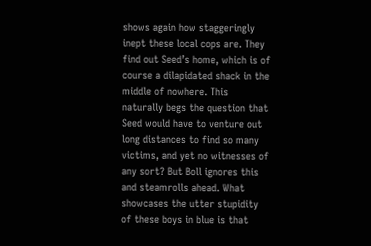shows again how staggeringly inept these local cops are. They find out Seed’s home, which is of course a dilapidated shack in the middle of nowhere. This naturally begs the question that Seed would have to venture out long distances to find so many victims, and yet no witnesses of any sort? But Boll ignores this and steamrolls ahead. What showcases the utter stupidity of these boys in blue is that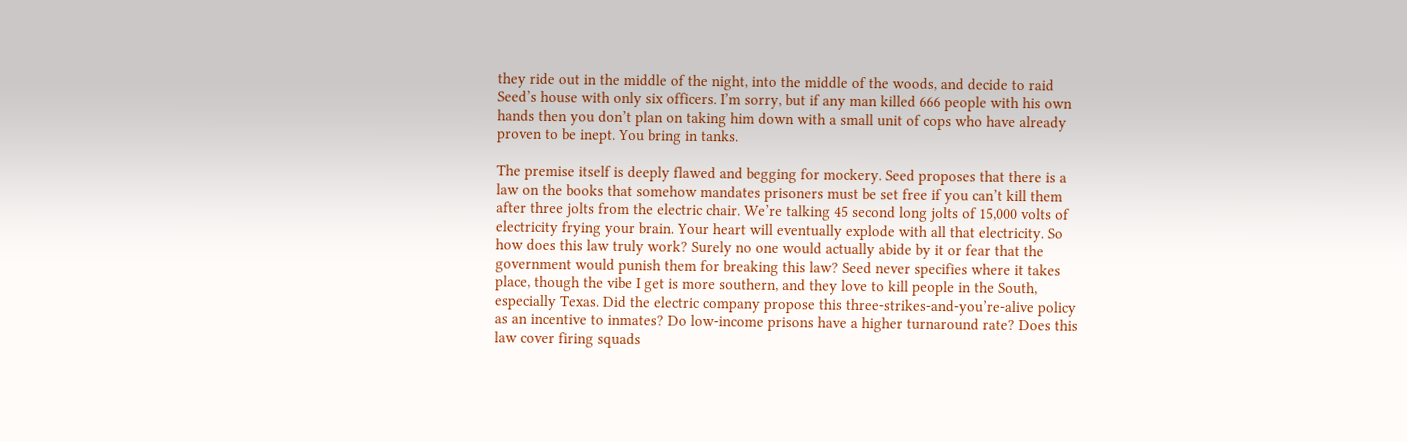they ride out in the middle of the night, into the middle of the woods, and decide to raid Seed’s house with only six officers. I’m sorry, but if any man killed 666 people with his own hands then you don’t plan on taking him down with a small unit of cops who have already proven to be inept. You bring in tanks.

The premise itself is deeply flawed and begging for mockery. Seed proposes that there is a law on the books that somehow mandates prisoners must be set free if you can’t kill them after three jolts from the electric chair. We’re talking 45 second long jolts of 15,000 volts of electricity frying your brain. Your heart will eventually explode with all that electricity. So how does this law truly work? Surely no one would actually abide by it or fear that the government would punish them for breaking this law? Seed never specifies where it takes place, though the vibe I get is more southern, and they love to kill people in the South, especially Texas. Did the electric company propose this three-strikes-and-you’re-alive policy as an incentive to inmates? Do low-income prisons have a higher turnaround rate? Does this law cover firing squads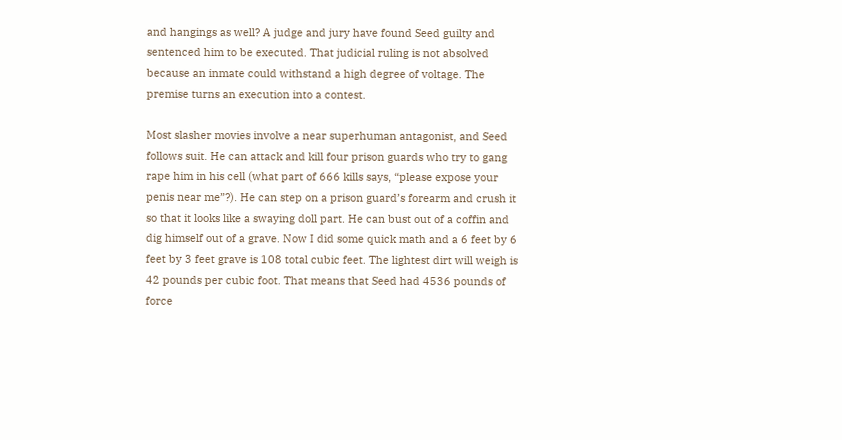and hangings as well? A judge and jury have found Seed guilty and sentenced him to be executed. That judicial ruling is not absolved because an inmate could withstand a high degree of voltage. The premise turns an execution into a contest.

Most slasher movies involve a near superhuman antagonist, and Seed follows suit. He can attack and kill four prison guards who try to gang rape him in his cell (what part of 666 kills says, “please expose your penis near me”?). He can step on a prison guard’s forearm and crush it so that it looks like a swaying doll part. He can bust out of a coffin and dig himself out of a grave. Now I did some quick math and a 6 feet by 6 feet by 3 feet grave is 108 total cubic feet. The lightest dirt will weigh is 42 pounds per cubic foot. That means that Seed had 4536 pounds of force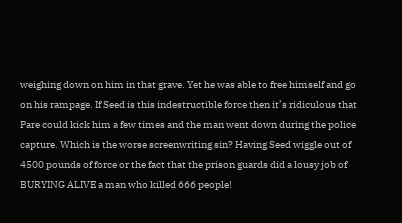weighing down on him in that grave. Yet he was able to free himself and go on his rampage. If Seed is this indestructible force then it’s ridiculous that Pare could kick him a few times and the man went down during the police capture. Which is the worse screenwriting sin? Having Seed wiggle out of 4500 pounds of force or the fact that the prison guards did a lousy job of BURYING ALIVE a man who killed 666 people!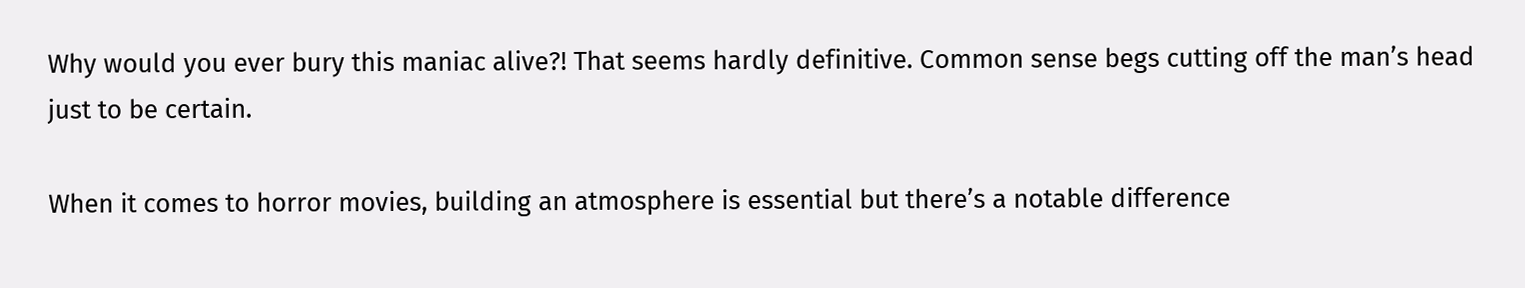Why would you ever bury this maniac alive?! That seems hardly definitive. Common sense begs cutting off the man’s head just to be certain.

When it comes to horror movies, building an atmosphere is essential but there’s a notable difference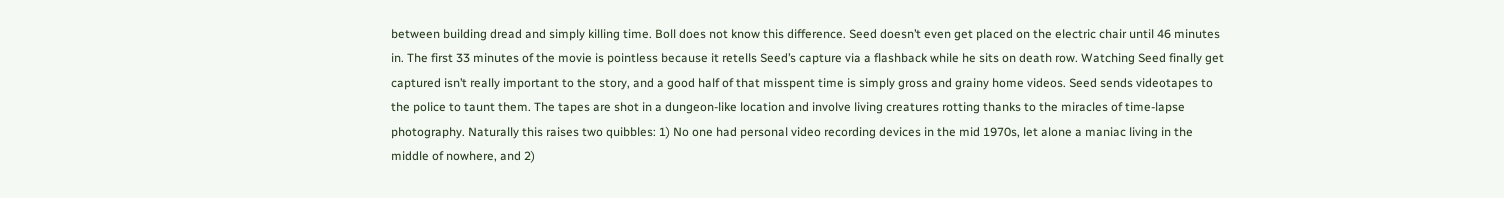between building dread and simply killing time. Boll does not know this difference. Seed doesn’t even get placed on the electric chair until 46 minutes in. The first 33 minutes of the movie is pointless because it retells Seed’s capture via a flashback while he sits on death row. Watching Seed finally get captured isn’t really important to the story, and a good half of that misspent time is simply gross and grainy home videos. Seed sends videotapes to the police to taunt them. The tapes are shot in a dungeon-like location and involve living creatures rotting thanks to the miracles of time-lapse photography. Naturally this raises two quibbles: 1) No one had personal video recording devices in the mid 1970s, let alone a maniac living in the middle of nowhere, and 2)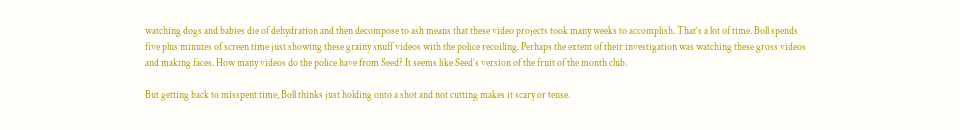watching dogs and babies die of dehydration and then decompose to ash means that these video projects took many weeks to accomplish. That’s a lot of time. Boll spends five plus minutes of screen time just showing these grainy snuff videos with the police recoiling. Perhaps the extent of their investigation was watching these gross videos and making faces. How many videos do the police have from Seed? It seems like Seed’s version of the fruit of the month club.

But getting back to misspent time, Boll thinks just holding onto a shot and not cutting makes it scary or tense.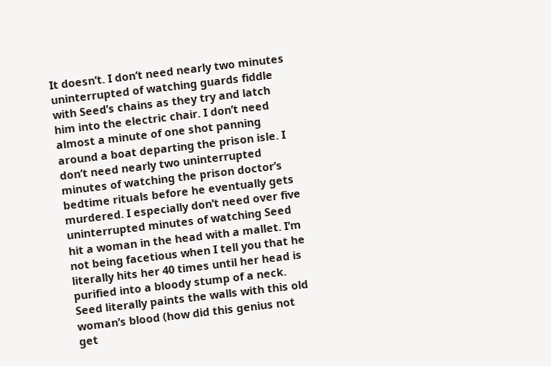It doesn’t. I don’t need nearly two minutes uninterrupted of watching guards fiddle with Seed’s chains as they try and latch him into the electric chair. I don’t need almost a minute of one shot panning around a boat departing the prison isle. I don’t need nearly two uninterrupted minutes of watching the prison doctor’s bedtime rituals before he eventually gets murdered. I especially don’t need over five uninterrupted minutes of watching Seed hit a woman in the head with a mallet. I’m not being facetious when I tell you that he literally hits her 40 times until her head is purified into a bloody stump of a neck. Seed literally paints the walls with this old woman’s blood (how did this genius not get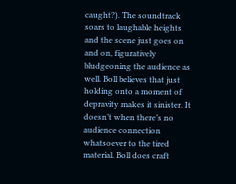caught?). The soundtrack soars to laughable heights and the scene just goes on and on, figuratively bludgeoning the audience as well. Boll believes that just holding onto a moment of depravity makes it sinister. It doesn’t when there’s no audience connection whatsoever to the tired material. Boll does craft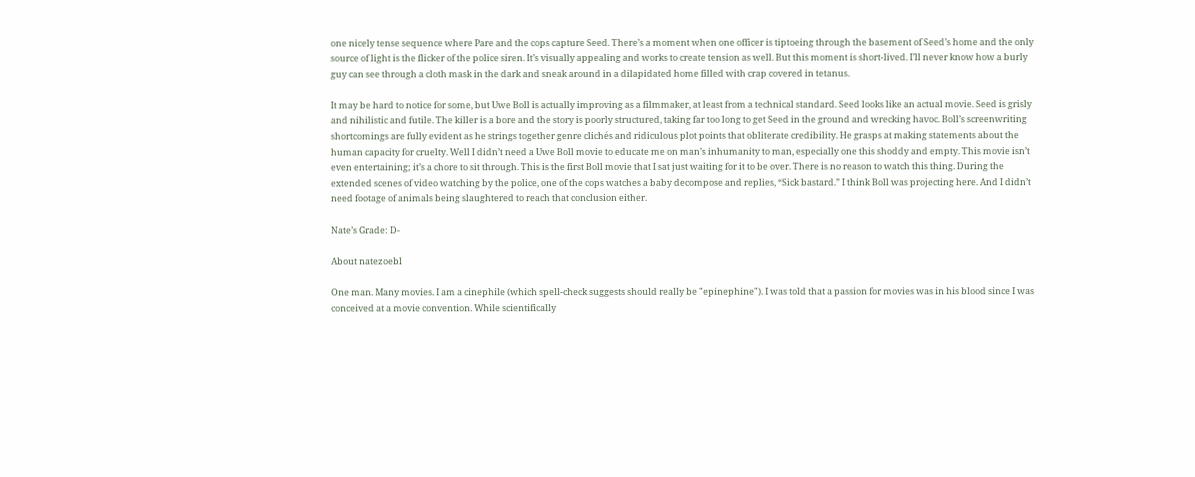one nicely tense sequence where Pare and the cops capture Seed. There’s a moment when one officer is tiptoeing through the basement of Seed’s home and the only source of light is the flicker of the police siren. It’s visually appealing and works to create tension as well. But this moment is short-lived. I’ll never know how a burly guy can see through a cloth mask in the dark and sneak around in a dilapidated home filled with crap covered in tetanus.

It may be hard to notice for some, but Uwe Boll is actually improving as a filmmaker, at least from a technical standard. Seed looks like an actual movie. Seed is grisly and nihilistic and futile. The killer is a bore and the story is poorly structured, taking far too long to get Seed in the ground and wrecking havoc. Boll’s screenwriting shortcomings are fully evident as he strings together genre clichés and ridiculous plot points that obliterate credibility. He grasps at making statements about the human capacity for cruelty. Well I didn’t need a Uwe Boll movie to educate me on man’s inhumanity to man, especially one this shoddy and empty. This movie isn’t even entertaining; it’s a chore to sit through. This is the first Boll movie that I sat just waiting for it to be over. There is no reason to watch this thing. During the extended scenes of video watching by the police, one of the cops watches a baby decompose and replies, “Sick bastard.” I think Boll was projecting here. And I didn’t need footage of animals being slaughtered to reach that conclusion either.

Nate’s Grade: D-

About natezoebl

One man. Many movies. I am a cinephile (which spell-check suggests should really be "epinephine"). I was told that a passion for movies was in his blood since I was conceived at a movie convention. While scientifically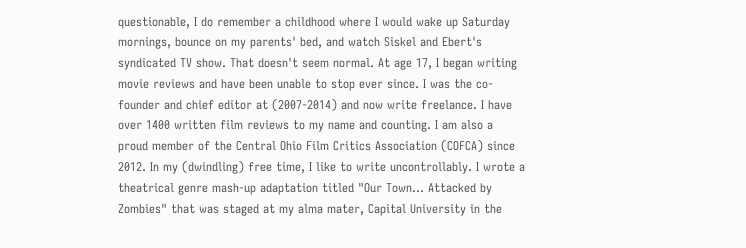questionable, I do remember a childhood where I would wake up Saturday mornings, bounce on my parents' bed, and watch Siskel and Ebert's syndicated TV show. That doesn't seem normal. At age 17, I began writing movie reviews and have been unable to stop ever since. I was the co-founder and chief editor at (2007-2014) and now write freelance. I have over 1400 written film reviews to my name and counting. I am also a proud member of the Central Ohio Film Critics Association (COFCA) since 2012. In my (dwindling) free time, I like to write uncontrollably. I wrote a theatrical genre mash-up adaptation titled "Our Town... Attacked by Zombies" that was staged at my alma mater, Capital University in the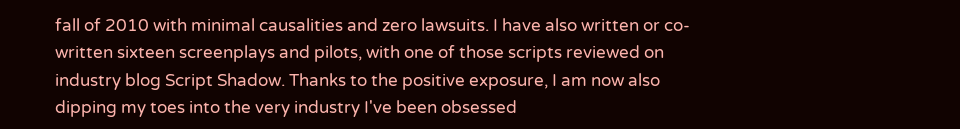fall of 2010 with minimal causalities and zero lawsuits. I have also written or co-written sixteen screenplays and pilots, with one of those scripts reviewed on industry blog Script Shadow. Thanks to the positive exposure, I am now also dipping my toes into the very industry I've been obsessed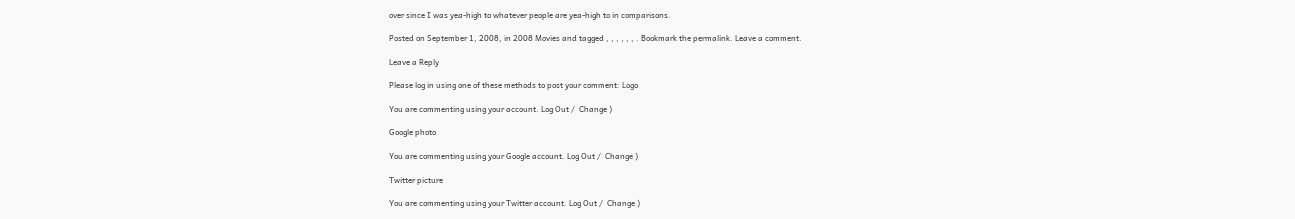over since I was yea-high to whatever people are yea-high to in comparisons.

Posted on September 1, 2008, in 2008 Movies and tagged , , , , , , . Bookmark the permalink. Leave a comment.

Leave a Reply

Please log in using one of these methods to post your comment: Logo

You are commenting using your account. Log Out /  Change )

Google photo

You are commenting using your Google account. Log Out /  Change )

Twitter picture

You are commenting using your Twitter account. Log Out /  Change )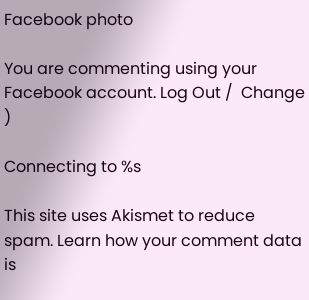Facebook photo

You are commenting using your Facebook account. Log Out /  Change )

Connecting to %s

This site uses Akismet to reduce spam. Learn how your comment data is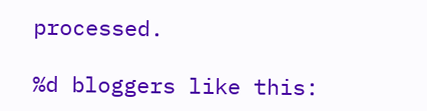processed.

%d bloggers like this: